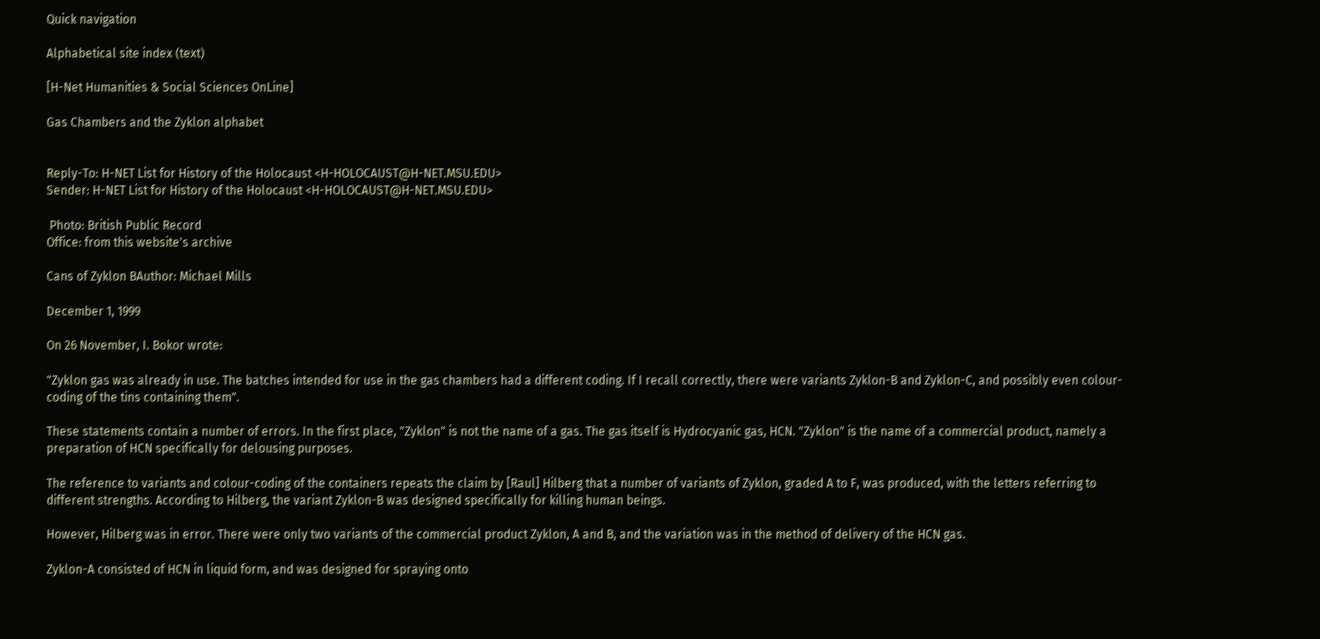Quick navigation

Alphabetical site index (text)

[H-Net Humanities & Social Sciences OnLine]

Gas Chambers and the Zyklon alphabet


Reply-To: H-NET List for History of the Holocaust <H-HOLOCAUST@H-NET.MSU.EDU>
Sender: H-NET List for History of the Holocaust <H-HOLOCAUST@H-NET.MSU.EDU>

 Photo: British Public Record
Office: from this website's archive

Cans of Zyklon BAuthor: Michael Mills

December 1, 1999

On 26 November, I. Bokor wrote:

"Zyklon gas was already in use. The batches intended for use in the gas chambers had a different coding. If I recall correctly, there were variants Zyklon-B and Zyklon-C, and possibly even colour-coding of the tins containing them".

These statements contain a number of errors. In the first place, "Zyklon" is not the name of a gas. The gas itself is Hydrocyanic gas, HCN. "Zyklon" is the name of a commercial product, namely a preparation of HCN specifically for delousing purposes.

The reference to variants and colour-coding of the containers repeats the claim by [Raul] Hilberg that a number of variants of Zyklon, graded A to F, was produced, with the letters referring to different strengths. According to Hilberg, the variant Zyklon-B was designed specifically for killing human beings.

However, Hilberg was in error. There were only two variants of the commercial product Zyklon, A and B, and the variation was in the method of delivery of the HCN gas.

Zyklon-A consisted of HCN in liquid form, and was designed for spraying onto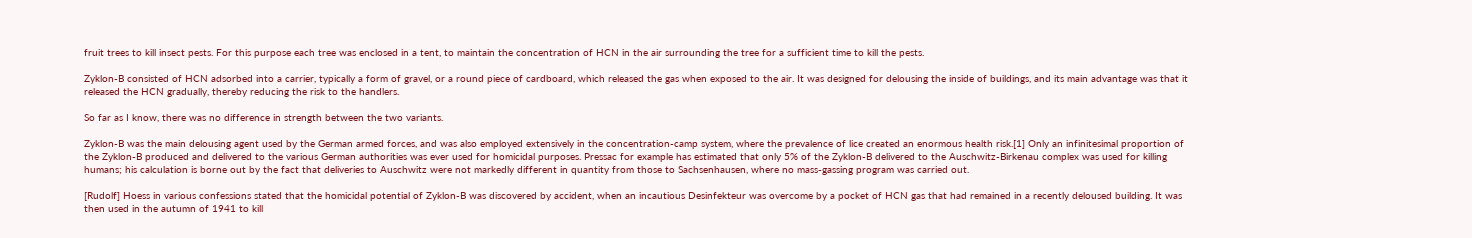fruit trees to kill insect pests. For this purpose each tree was enclosed in a tent, to maintain the concentration of HCN in the air surrounding the tree for a sufficient time to kill the pests.

Zyklon-B consisted of HCN adsorbed into a carrier, typically a form of gravel, or a round piece of cardboard, which released the gas when exposed to the air. It was designed for delousing the inside of buildings, and its main advantage was that it released the HCN gradually, thereby reducing the risk to the handlers.

So far as I know, there was no difference in strength between the two variants.

Zyklon-B was the main delousing agent used by the German armed forces, and was also employed extensively in the concentration-camp system, where the prevalence of lice created an enormous health risk.[1] Only an infinitesimal proportion of the Zyklon-B produced and delivered to the various German authorities was ever used for homicidal purposes. Pressac for example has estimated that only 5% of the Zyklon-B delivered to the Auschwitz-Birkenau complex was used for killing humans; his calculation is borne out by the fact that deliveries to Auschwitz were not markedly different in quantity from those to Sachsenhausen, where no mass-gassing program was carried out.

[Rudolf] Hoess in various confessions stated that the homicidal potential of Zyklon-B was discovered by accident, when an incautious Desinfekteur was overcome by a pocket of HCN gas that had remained in a recently deloused building. It was then used in the autumn of 1941 to kill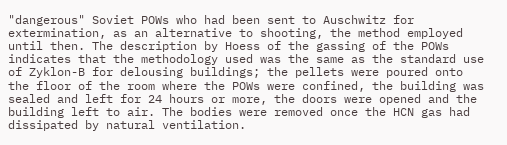"dangerous" Soviet POWs who had been sent to Auschwitz for extermination, as an alternative to shooting, the method employed until then. The description by Hoess of the gassing of the POWs indicates that the methodology used was the same as the standard use of Zyklon-B for delousing buildings; the pellets were poured onto the floor of the room where the POWs were confined, the building was sealed and left for 24 hours or more, the doors were opened and the building left to air. The bodies were removed once the HCN gas had dissipated by natural ventilation.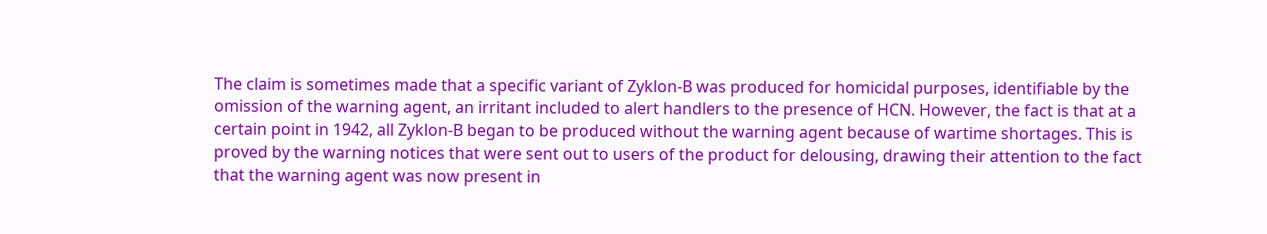The claim is sometimes made that a specific variant of Zyklon-B was produced for homicidal purposes, identifiable by the omission of the warning agent, an irritant included to alert handlers to the presence of HCN. However, the fact is that at a certain point in 1942, all Zyklon-B began to be produced without the warning agent because of wartime shortages. This is proved by the warning notices that were sent out to users of the product for delousing, drawing their attention to the fact that the warning agent was now present in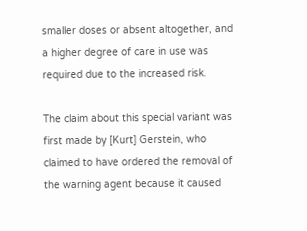smaller doses or absent altogether, and a higher degree of care in use was required due to the increased risk.

The claim about this special variant was first made by [Kurt] Gerstein, who claimed to have ordered the removal of the warning agent because it caused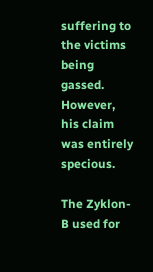suffering to the victims being gassed. However, his claim was entirely specious.

The Zyklon-B used for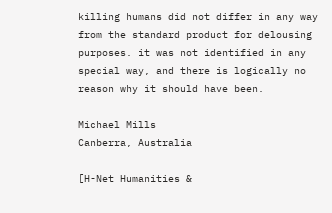killing humans did not differ in any way from the standard product for delousing purposes. it was not identified in any special way, and there is logically no reason why it should have been.

Michael Mills
Canberra, Australia

[H-Net Humanities &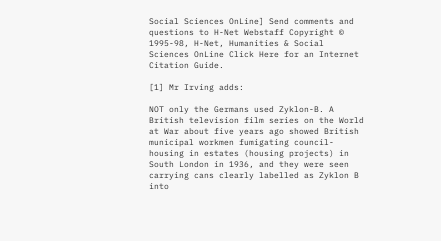Social Sciences OnLine] Send comments and questions to H-Net Webstaff Copyright © 1995-98, H-Net, Humanities & Social Sciences OnLine Click Here for an Internet Citation Guide.

[1] Mr Irving adds:

NOT only the Germans used Zyklon-B. A British television film series on the World at War about five years ago showed British municipal workmen fumigating council-housing in estates (housing projects) in South London in 1936, and they were seen carrying cans clearly labelled as Zyklon B into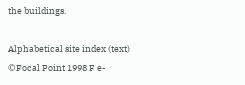the buildings.

Alphabetical site index (text)
©Focal Point 1998 F e-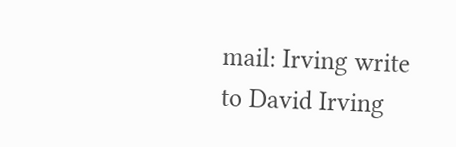mail: Irving write to David Irving